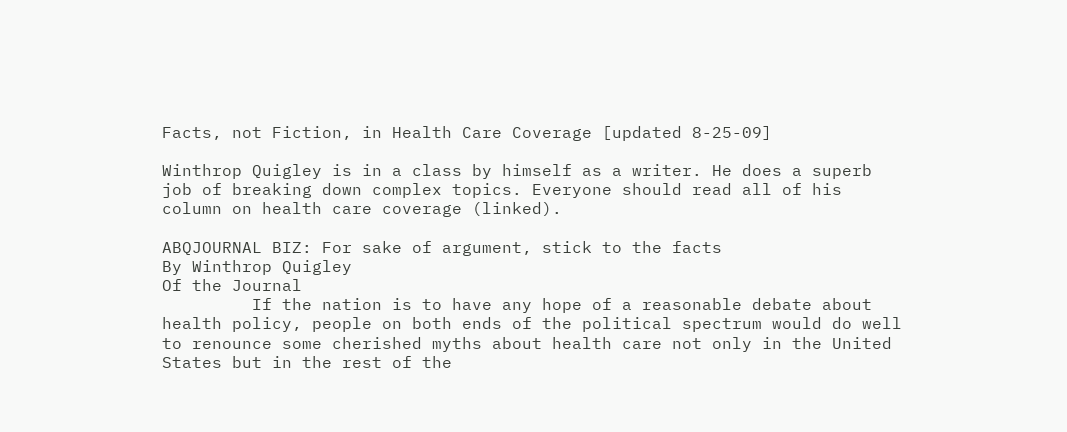Facts, not Fiction, in Health Care Coverage [updated 8-25-09]

Winthrop Quigley is in a class by himself as a writer. He does a superb job of breaking down complex topics. Everyone should read all of his column on health care coverage (linked).

ABQJOURNAL BIZ: For sake of argument, stick to the facts
By Winthrop Quigley
Of the Journal
         If the nation is to have any hope of a reasonable debate about health policy, people on both ends of the political spectrum would do well to renounce some cherished myths about health care not only in the United States but in the rest of the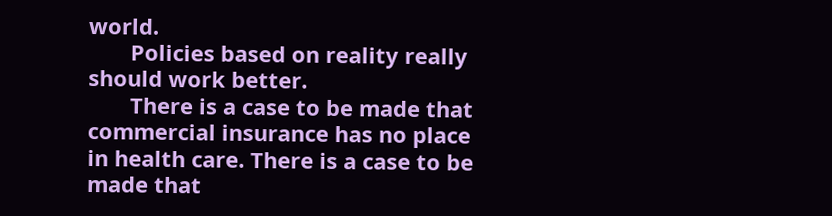world.
       Policies based on reality really should work better.
       There is a case to be made that commercial insurance has no place in health care. There is a case to be made that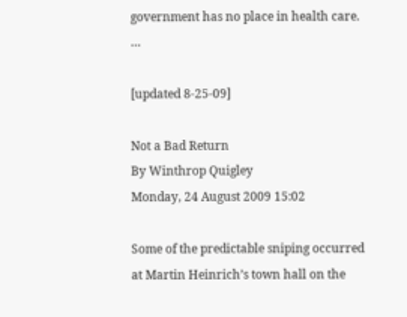government has no place in health care. …

[updated 8-25-09]

Not a Bad Return
By Winthrop Quigley
Monday, 24 August 2009 15:02

Some of the predictable sniping occurred at Martin Heinrich’s town hall on the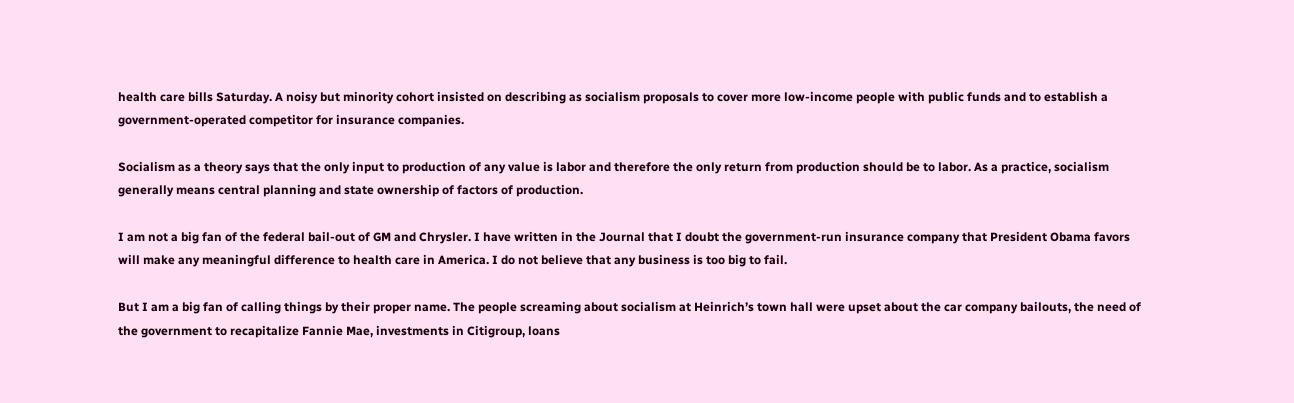health care bills Saturday. A noisy but minority cohort insisted on describing as socialism proposals to cover more low-income people with public funds and to establish a government-operated competitor for insurance companies.

Socialism as a theory says that the only input to production of any value is labor and therefore the only return from production should be to labor. As a practice, socialism generally means central planning and state ownership of factors of production.

I am not a big fan of the federal bail-out of GM and Chrysler. I have written in the Journal that I doubt the government-run insurance company that President Obama favors will make any meaningful difference to health care in America. I do not believe that any business is too big to fail.

But I am a big fan of calling things by their proper name. The people screaming about socialism at Heinrich’s town hall were upset about the car company bailouts, the need of the government to recapitalize Fannie Mae, investments in Citigroup, loans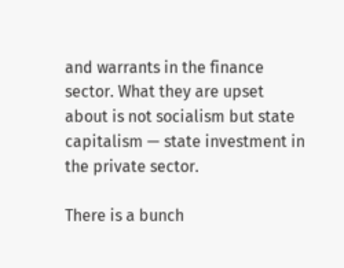and warrants in the finance sector. What they are upset about is not socialism but state capitalism — state investment in the private sector.

There is a bunch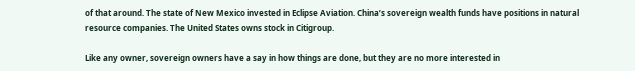of that around. The state of New Mexico invested in Eclipse Aviation. China’s sovereign wealth funds have positions in natural resource companies. The United States owns stock in Citigroup.

Like any owner, sovereign owners have a say in how things are done, but they are no more interested in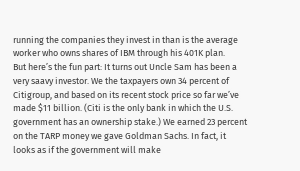running the companies they invest in than is the average worker who owns shares of IBM through his 401K plan.
But here’s the fun part: It turns out Uncle Sam has been a very saavy investor. We the taxpayers own 34 percent of Citigroup, and based on its recent stock price so far we’ve made $11 billion. (Citi is the only bank in which the U.S. government has an ownership stake.) We earned 23 percent on the TARP money we gave Goldman Sachs. In fact, it looks as if the government will make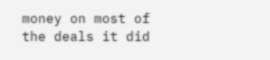money on most of the deals it did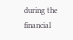during the financial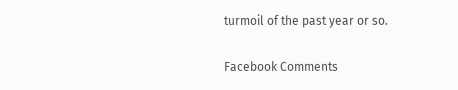turmoil of the past year or so.

Facebook Comments